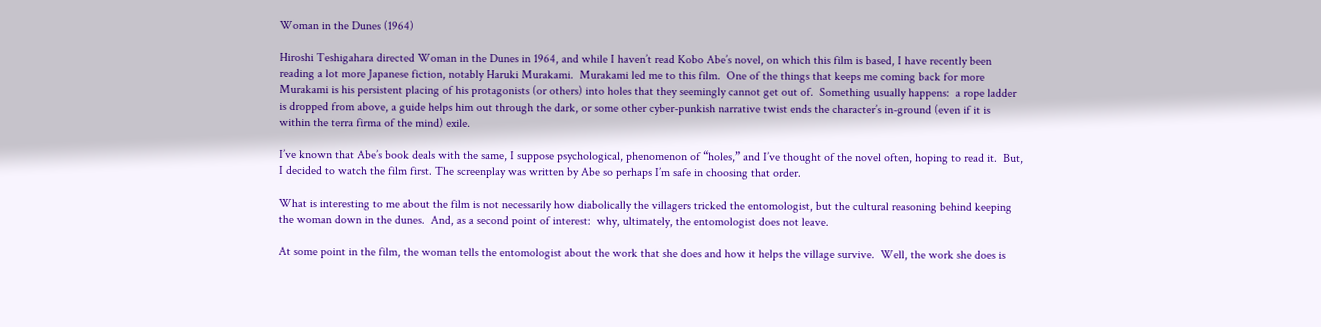Woman in the Dunes (1964)

Hiroshi Teshigahara directed Woman in the Dunes in 1964, and while I haven’t read Kobo Abe’s novel, on which this film is based, I have recently been reading a lot more Japanese fiction, notably Haruki Murakami.  Murakami led me to this film.  One of the things that keeps me coming back for more Murakami is his persistent placing of his protagonists (or others) into holes that they seemingly cannot get out of.  Something usually happens:  a rope ladder is dropped from above, a guide helps him out through the dark, or some other cyber-punkish narrative twist ends the character’s in-ground (even if it is within the terra firma of the mind) exile.

I’ve known that Abe’s book deals with the same, I suppose psychological, phenomenon of “holes,” and I’ve thought of the novel often, hoping to read it.  But, I decided to watch the film first. The screenplay was written by Abe so perhaps I’m safe in choosing that order.

What is interesting to me about the film is not necessarily how diabolically the villagers tricked the entomologist, but the cultural reasoning behind keeping the woman down in the dunes.  And, as a second point of interest:  why, ultimately, the entomologist does not leave.

At some point in the film, the woman tells the entomologist about the work that she does and how it helps the village survive.  Well, the work she does is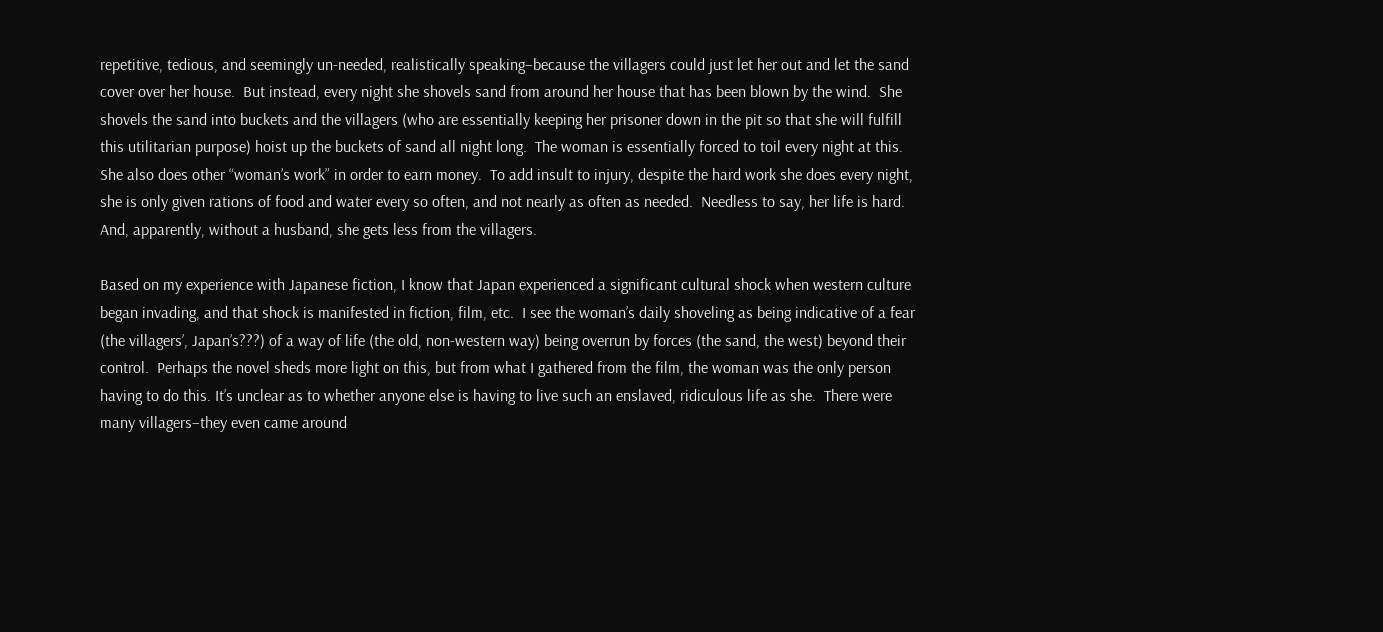repetitive, tedious, and seemingly un-needed, realistically speaking–because the villagers could just let her out and let the sand cover over her house.  But instead, every night she shovels sand from around her house that has been blown by the wind.  She shovels the sand into buckets and the villagers (who are essentially keeping her prisoner down in the pit so that she will fulfill this utilitarian purpose) hoist up the buckets of sand all night long.  The woman is essentially forced to toil every night at this.  She also does other “woman’s work” in order to earn money.  To add insult to injury, despite the hard work she does every night, she is only given rations of food and water every so often, and not nearly as often as needed.  Needless to say, her life is hard.  And, apparently, without a husband, she gets less from the villagers.

Based on my experience with Japanese fiction, I know that Japan experienced a significant cultural shock when western culture began invading, and that shock is manifested in fiction, film, etc.  I see the woman’s daily shoveling as being indicative of a fear (the villagers’, Japan’s???) of a way of life (the old, non-western way) being overrun by forces (the sand, the west) beyond their control.  Perhaps the novel sheds more light on this, but from what I gathered from the film, the woman was the only person having to do this. It’s unclear as to whether anyone else is having to live such an enslaved, ridiculous life as she.  There were many villagers–they even came around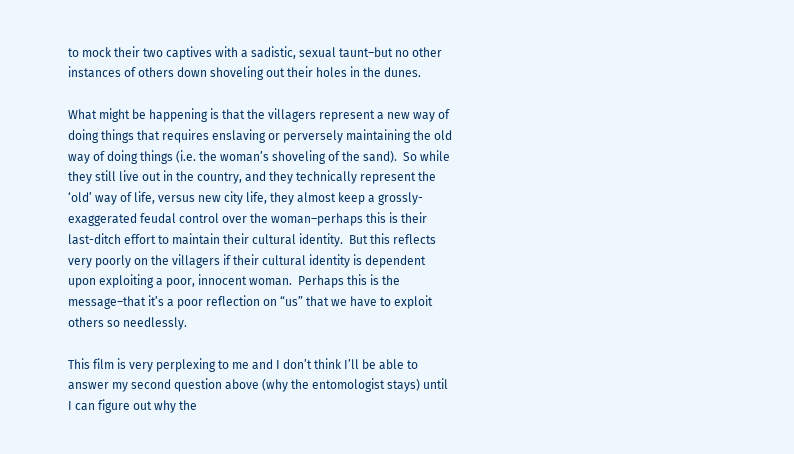to mock their two captives with a sadistic, sexual taunt–but no other instances of others down shoveling out their holes in the dunes.

What might be happening is that the villagers represent a new way of doing things that requires enslaving or perversely maintaining the old way of doing things (i.e. the woman’s shoveling of the sand).  So while they still live out in the country, and they technically represent the ‘old’ way of life, versus new city life, they almost keep a grossly-exaggerated feudal control over the woman–perhaps this is their last-ditch effort to maintain their cultural identity.  But this reflects very poorly on the villagers if their cultural identity is dependent upon exploiting a poor, innocent woman.  Perhaps this is the message–that it’s a poor reflection on “us” that we have to exploit others so needlessly.

This film is very perplexing to me and I don’t think I’ll be able to answer my second question above (why the entomologist stays) until I can figure out why the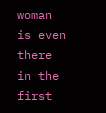woman is even there in the first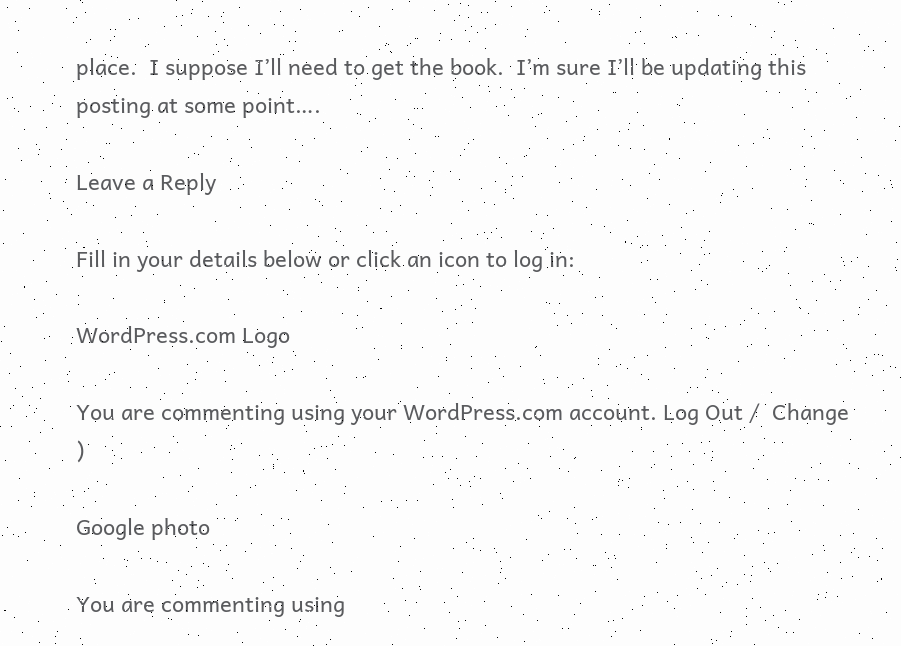place.  I suppose I’ll need to get the book.  I’m sure I’ll be updating this posting at some point….

Leave a Reply

Fill in your details below or click an icon to log in:

WordPress.com Logo

You are commenting using your WordPress.com account. Log Out /  Change )

Google photo

You are commenting using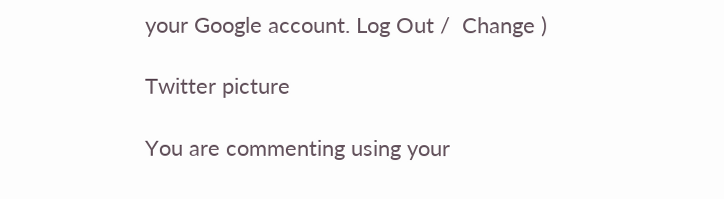your Google account. Log Out /  Change )

Twitter picture

You are commenting using your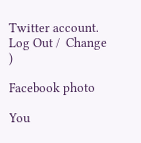Twitter account. Log Out /  Change )

Facebook photo

You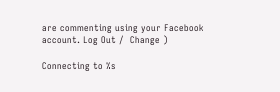are commenting using your Facebook account. Log Out /  Change )

Connecting to %s